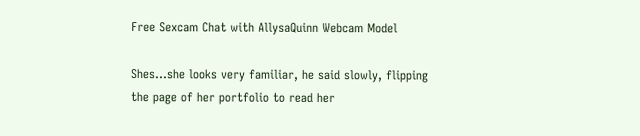Free Sexcam Chat with AllysaQuinn Webcam Model

Shes…she looks very familiar, he said slowly, flipping the page of her portfolio to read her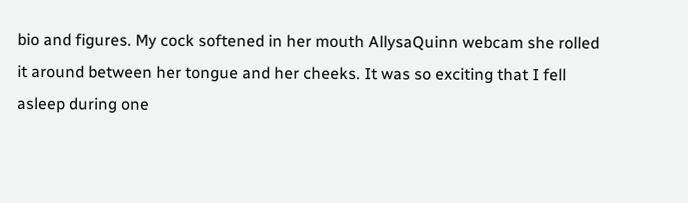bio and figures. My cock softened in her mouth AllysaQuinn webcam she rolled it around between her tongue and her cheeks. It was so exciting that I fell asleep during one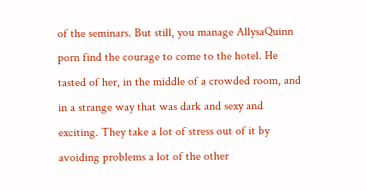of the seminars. But still, you manage AllysaQuinn porn find the courage to come to the hotel. He tasted of her, in the middle of a crowded room, and in a strange way that was dark and sexy and exciting. They take a lot of stress out of it by avoiding problems a lot of the other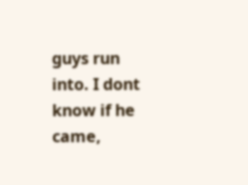guys run into. I dont know if he came,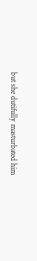but she dutifully masturbated him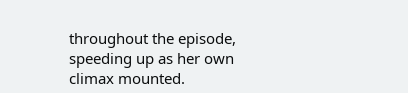throughout the episode, speeding up as her own climax mounted.